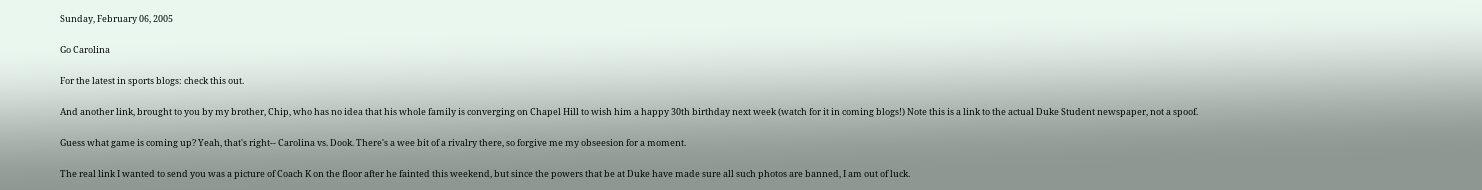Sunday, February 06, 2005

Go Carolina

For the latest in sports blogs: check this out.

And another link, brought to you by my brother, Chip, who has no idea that his whole family is converging on Chapel Hill to wish him a happy 30th birthday next week (watch for it in coming blogs!) Note this is a link to the actual Duke Student newspaper, not a spoof.

Guess what game is coming up? Yeah, that's right-- Carolina vs. Dook. There's a wee bit of a rivalry there, so forgive me my obseesion for a moment.

The real link I wanted to send you was a picture of Coach K on the floor after he fainted this weekend, but since the powers that be at Duke have made sure all such photos are banned, I am out of luck.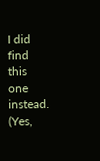I did find this one instead. (Yes,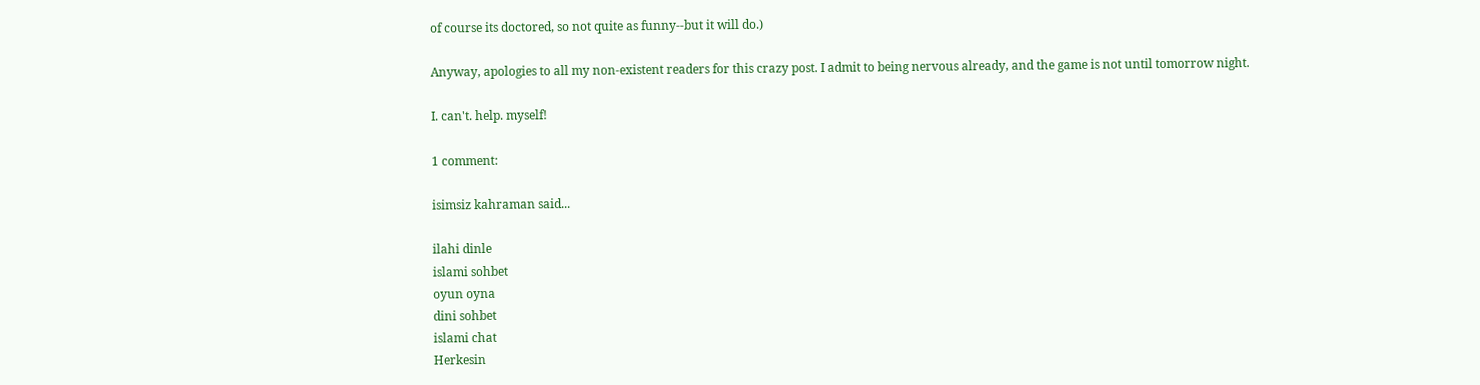of course its doctored, so not quite as funny--but it will do.)

Anyway, apologies to all my non-existent readers for this crazy post. I admit to being nervous already, and the game is not until tomorrow night.

I. can't. help. myself!

1 comment:

isimsiz kahraman said...

ilahi dinle
islami sohbet
oyun oyna
dini sohbet
islami chat
Herkesin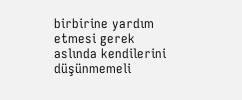birbirine yardım etmesi gerek aslında kendilerini düşünmemeli